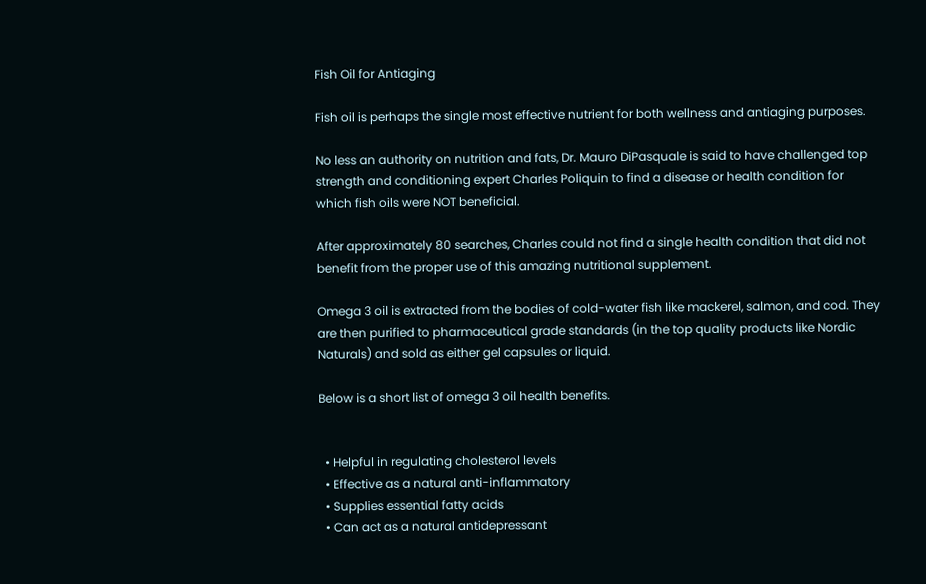Fish Oil for Antiaging

Fish oil is perhaps the single most effective nutrient for both wellness and antiaging purposes.

No less an authority on nutrition and fats, Dr. Mauro DiPasquale is said to have challenged top strength and conditioning expert Charles Poliquin to find a disease or health condition for which fish oils were NOT beneficial.

After approximately 80 searches, Charles could not find a single health condition that did not benefit from the proper use of this amazing nutritional supplement.

Omega 3 oil is extracted from the bodies of cold-water fish like mackerel, salmon, and cod. They are then purified to pharmaceutical grade standards (in the top quality products like Nordic Naturals) and sold as either gel capsules or liquid.

Below is a short list of omega 3 oil health benefits.


  • Helpful in regulating cholesterol levels
  • Effective as a natural anti-inflammatory
  • Supplies essential fatty acids
  • Can act as a natural antidepressant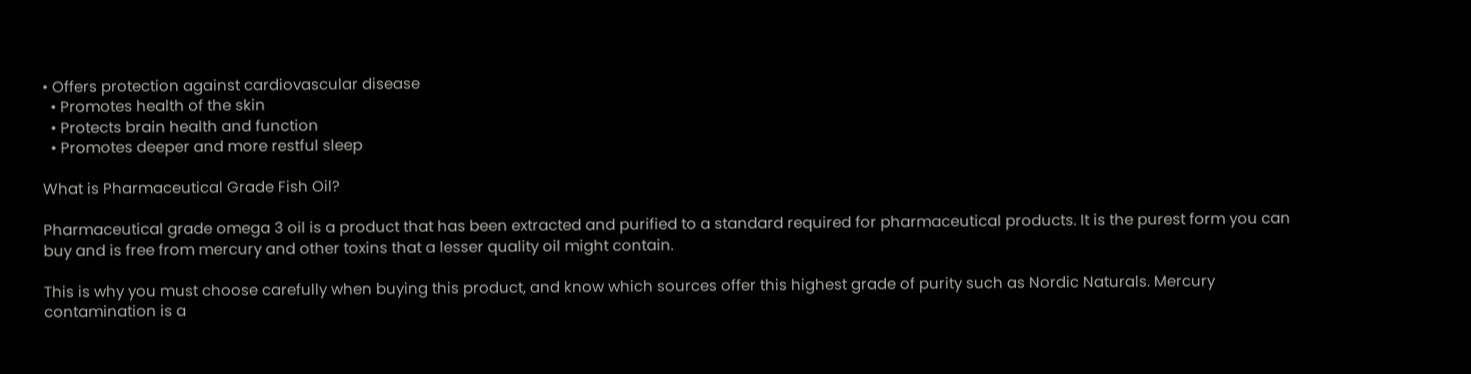• Offers protection against cardiovascular disease
  • Promotes health of the skin
  • Protects brain health and function
  • Promotes deeper and more restful sleep

What is Pharmaceutical Grade Fish Oil?

Pharmaceutical grade omega 3 oil is a product that has been extracted and purified to a standard required for pharmaceutical products. It is the purest form you can buy and is free from mercury and other toxins that a lesser quality oil might contain.

This is why you must choose carefully when buying this product, and know which sources offer this highest grade of purity such as Nordic Naturals. Mercury contamination is a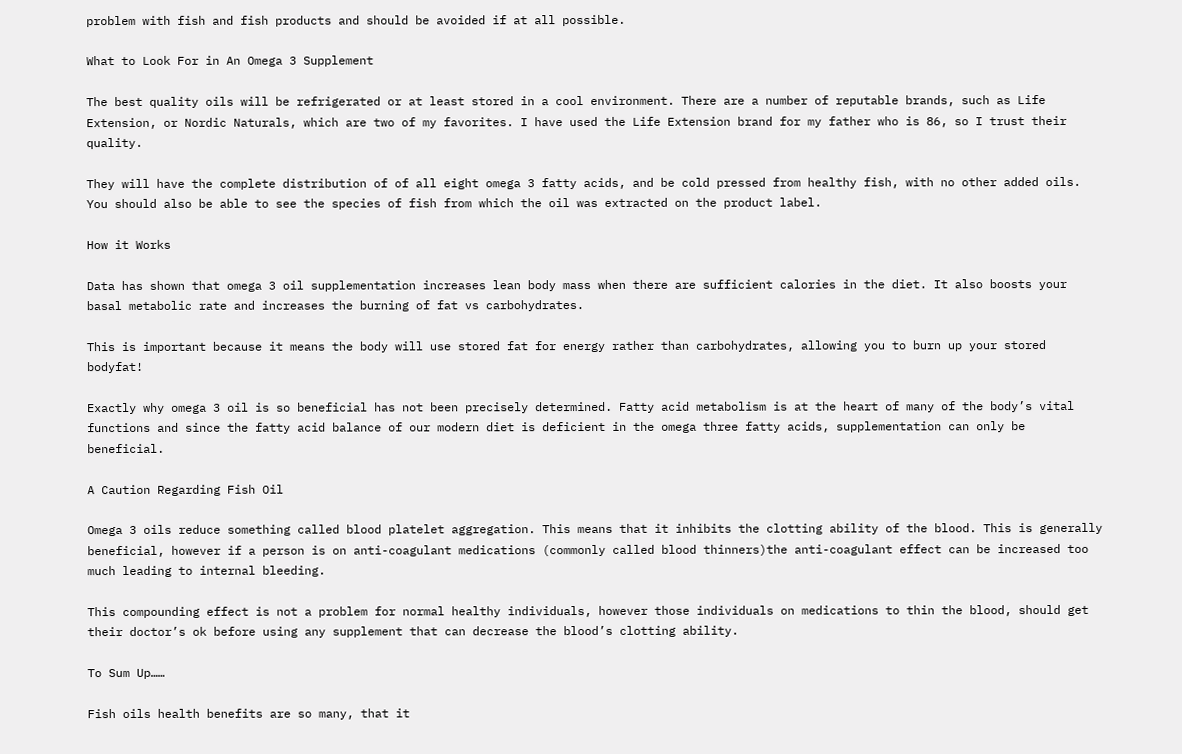problem with fish and fish products and should be avoided if at all possible.

What to Look For in An Omega 3 Supplement

The best quality oils will be refrigerated or at least stored in a cool environment. There are a number of reputable brands, such as Life Extension, or Nordic Naturals, which are two of my favorites. I have used the Life Extension brand for my father who is 86, so I trust their quality.

They will have the complete distribution of of all eight omega 3 fatty acids, and be cold pressed from healthy fish, with no other added oils. You should also be able to see the species of fish from which the oil was extracted on the product label.

How it Works

Data has shown that omega 3 oil supplementation increases lean body mass when there are sufficient calories in the diet. It also boosts your basal metabolic rate and increases the burning of fat vs carbohydrates.

This is important because it means the body will use stored fat for energy rather than carbohydrates, allowing you to burn up your stored bodyfat!

Exactly why omega 3 oil is so beneficial has not been precisely determined. Fatty acid metabolism is at the heart of many of the body’s vital functions and since the fatty acid balance of our modern diet is deficient in the omega three fatty acids, supplementation can only be beneficial.

A Caution Regarding Fish Oil

Omega 3 oils reduce something called blood platelet aggregation. This means that it inhibits the clotting ability of the blood. This is generally beneficial, however if a person is on anti-coagulant medications (commonly called blood thinners)the anti-coagulant effect can be increased too much leading to internal bleeding.

This compounding effect is not a problem for normal healthy individuals, however those individuals on medications to thin the blood, should get their doctor’s ok before using any supplement that can decrease the blood’s clotting ability.

To Sum Up……

Fish oils health benefits are so many, that it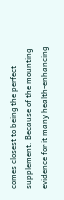comes closest to being the perfect supplement. Because of the mounting evidence for it many health-enhancing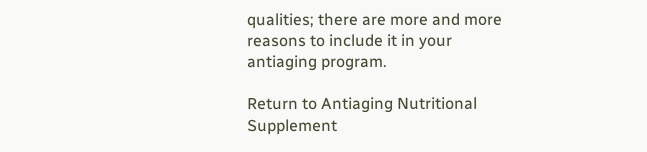qualities; there are more and more reasons to include it in your antiaging program.

Return to Antiaging Nutritional Supplement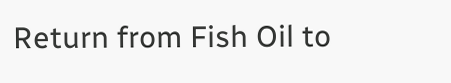Return from Fish Oil to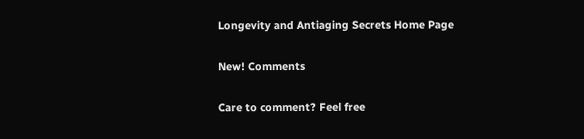Longevity and Antiaging Secrets Home Page

New! Comments

Care to comment? Feel free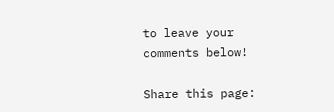to leave your comments below!

Share this page: